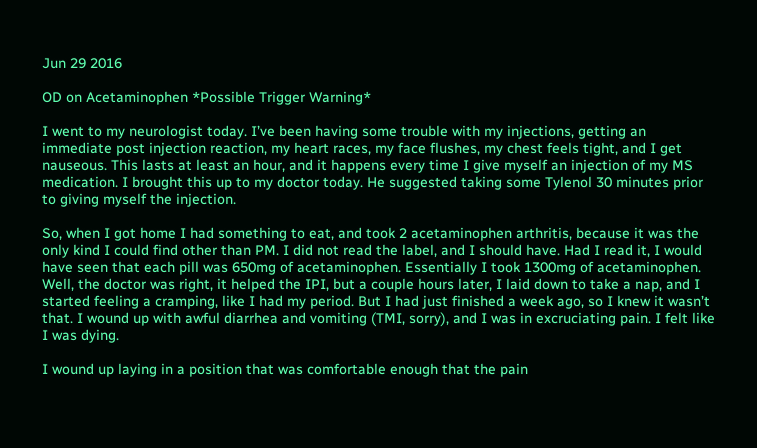Jun 29 2016

OD on Acetaminophen *Possible Trigger Warning*

I went to my neurologist today. I’ve been having some trouble with my injections, getting an immediate post injection reaction, my heart races, my face flushes, my chest feels tight, and I get nauseous. This lasts at least an hour, and it happens every time I give myself an injection of my MS medication. I brought this up to my doctor today. He suggested taking some Tylenol 30 minutes prior to giving myself the injection.

So, when I got home I had something to eat, and took 2 acetaminophen arthritis, because it was the only kind I could find other than PM. I did not read the label, and I should have. Had I read it, I would have seen that each pill was 650mg of acetaminophen. Essentially I took 1300mg of acetaminophen. Well, the doctor was right, it helped the IPI, but a couple hours later, I laid down to take a nap, and I started feeling a cramping, like I had my period. But I had just finished a week ago, so I knew it wasn’t that. I wound up with awful diarrhea and vomiting (TMI, sorry), and I was in excruciating pain. I felt like I was dying.

I wound up laying in a position that was comfortable enough that the pain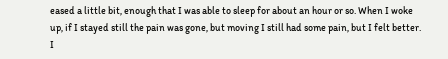eased a little bit, enough that I was able to sleep for about an hour or so. When I woke up, if I stayed still the pain was gone, but moving I still had some pain, but I felt better. I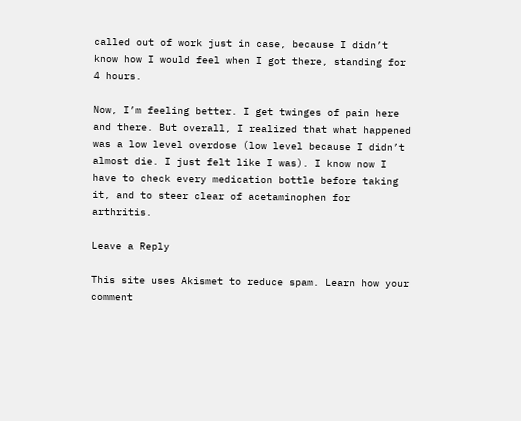called out of work just in case, because I didn’t know how I would feel when I got there, standing for 4 hours.

Now, I’m feeling better. I get twinges of pain here and there. But overall, I realized that what happened was a low level overdose (low level because I didn’t almost die. I just felt like I was). I know now I have to check every medication bottle before taking it, and to steer clear of acetaminophen for arthritis.

Leave a Reply

This site uses Akismet to reduce spam. Learn how your comment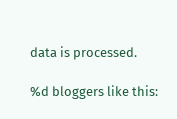data is processed.

%d bloggers like this: